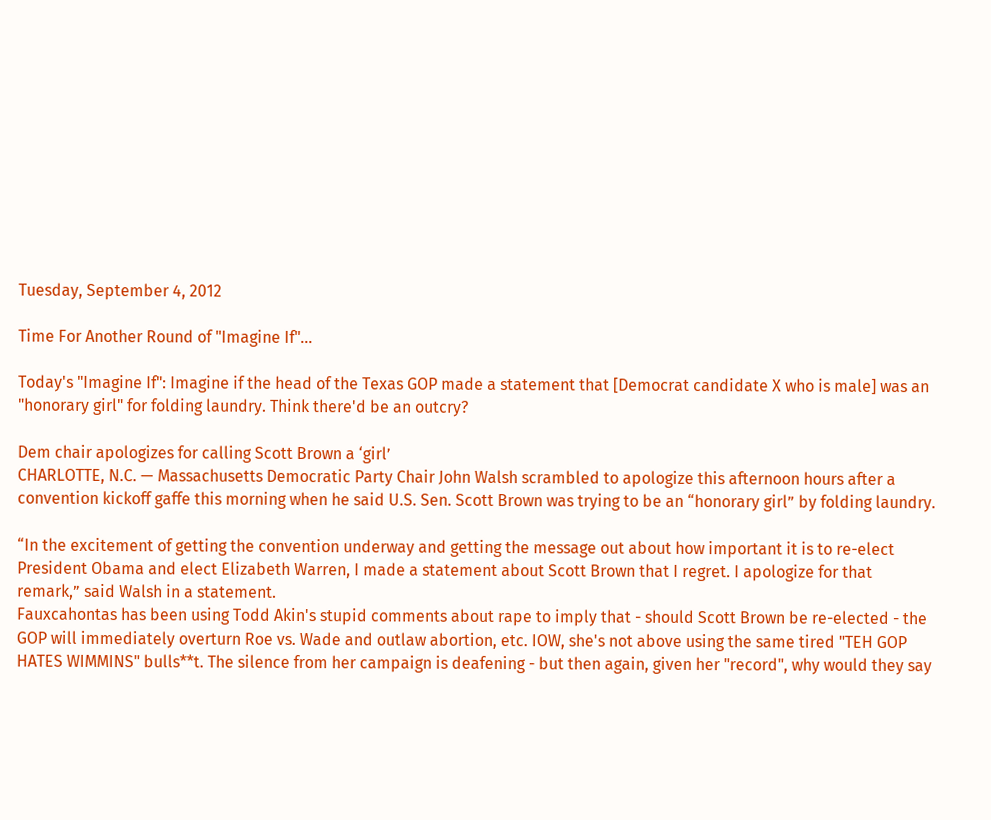Tuesday, September 4, 2012

Time For Another Round of "Imagine If"...

Today's "Imagine If": Imagine if the head of the Texas GOP made a statement that [Democrat candidate X who is male] was an "honorary girl" for folding laundry. Think there'd be an outcry?

Dem chair apologizes for calling Scott Brown a ‘girl’
CHARLOTTE, N.C. — Massachusetts Democratic Party Chair John Walsh scrambled to apologize this afternoon hours after a convention kickoff gaffe this morning when he said U.S. Sen. Scott Brown was trying to be an “honorary girl” by folding laundry.

“In the excitement of getting the convention underway and getting the message out about how important it is to re-elect President Obama and elect Elizabeth Warren, I made a statement about Scott Brown that I regret. I apologize for that remark,” said Walsh in a statement.
Fauxcahontas has been using Todd Akin's stupid comments about rape to imply that - should Scott Brown be re-elected - the GOP will immediately overturn Roe vs. Wade and outlaw abortion, etc. IOW, she's not above using the same tired "TEH GOP HATES WIMMINS" bulls**t. The silence from her campaign is deafening - but then again, given her "record", why would they say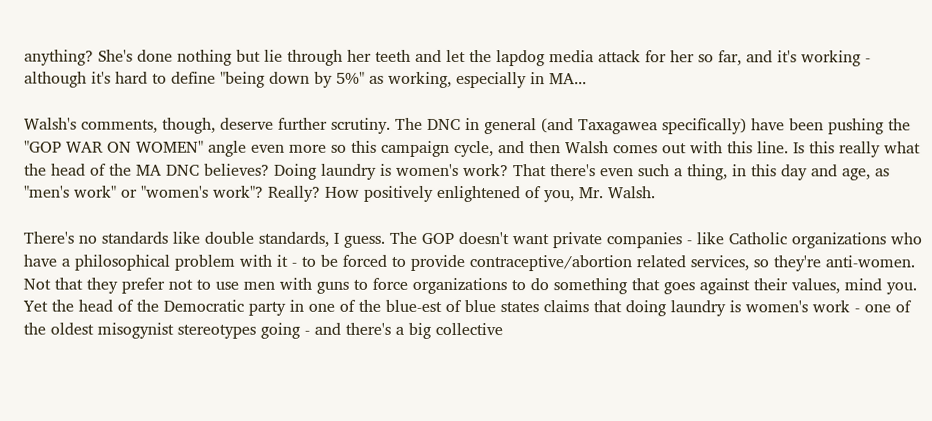anything? She's done nothing but lie through her teeth and let the lapdog media attack for her so far, and it's working - although it's hard to define "being down by 5%" as working, especially in MA...

Walsh's comments, though, deserve further scrutiny. The DNC in general (and Taxagawea specifically) have been pushing the "GOP WAR ON WOMEN" angle even more so this campaign cycle, and then Walsh comes out with this line. Is this really what the head of the MA DNC believes? Doing laundry is women's work? That there's even such a thing, in this day and age, as "men's work" or "women's work"? Really? How positively enlightened of you, Mr. Walsh.

There's no standards like double standards, I guess. The GOP doesn't want private companies - like Catholic organizations who have a philosophical problem with it - to be forced to provide contraceptive/abortion related services, so they're anti-women. Not that they prefer not to use men with guns to force organizations to do something that goes against their values, mind you. Yet the head of the Democratic party in one of the blue-est of blue states claims that doing laundry is women's work - one of the oldest misogynist stereotypes going - and there's a big collective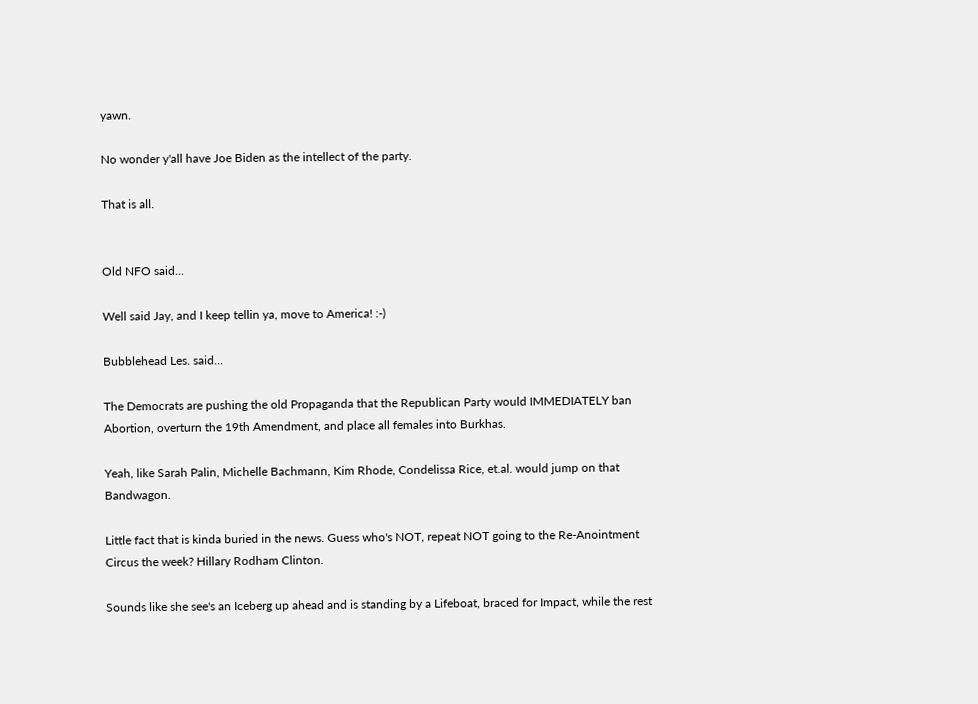yawn.

No wonder y'all have Joe Biden as the intellect of the party.

That is all.


Old NFO said...

Well said Jay, and I keep tellin ya, move to America! :-)

Bubblehead Les. said...

The Democrats are pushing the old Propaganda that the Republican Party would IMMEDIATELY ban Abortion, overturn the 19th Amendment, and place all females into Burkhas.

Yeah, like Sarah Palin, Michelle Bachmann, Kim Rhode, Condelissa Rice, et.al. would jump on that Bandwagon.

Little fact that is kinda buried in the news. Guess who's NOT, repeat NOT going to the Re-Anointment Circus the week? Hillary Rodham Clinton.

Sounds like she see's an Iceberg up ahead and is standing by a Lifeboat, braced for Impact, while the rest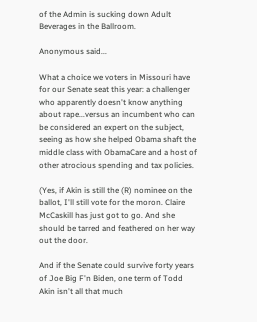of the Admin is sucking down Adult Beverages in the Ballroom.

Anonymous said...

What a choice we voters in Missouri have for our Senate seat this year: a challenger who apparently doesn't know anything about rape...versus an incumbent who can be considered an expert on the subject, seeing as how she helped Obama shaft the middle class with ObamaCare and a host of other atrocious spending and tax policies.

(Yes, if Akin is still the (R) nominee on the ballot, I'll still vote for the moron. Claire McCaskill has just got to go. And she should be tarred and feathered on her way out the door.

And if the Senate could survive forty years of Joe Big F'n Biden, one term of Todd Akin isn't all that much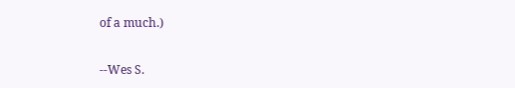of a much.)

--Wes S.